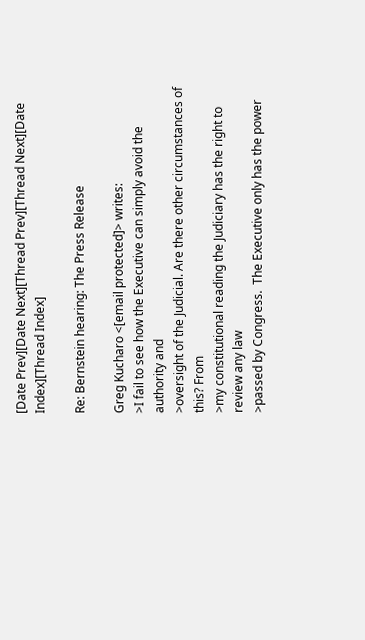[Date Prev][Date Next][Thread Prev][Thread Next][Date Index][Thread Index]

Re: Bernstein hearing: The Press Release

Greg Kucharo <[email protected]> writes:
>I fail to see how the Executive can simply avoid the authority and
>oversight of the Judicial. Are there other circumstances of this? From
>my constitutional reading the Judiciary has the right to review any law
>passed by Congress.  The Executive only has the power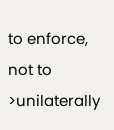to enforce, not to
>unilaterally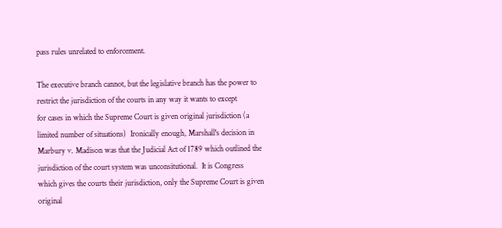pass rules unrelated to enforcement.

The executive branch cannot, but the legislative branch has the power to
restrict the jurisdiction of the courts in any way it wants to except
for cases in which the Supreme Court is given original jurisdiction (a
limited number of situations)  Ironically enough, Marshall's decision in
Marbury v. Madison was that the Judicial Act of 1789 which outlined the
jurisdiction of the court system was unconsitutional.  It is Congress
which gives the courts their jurisdiction, only the Supreme Court is given
original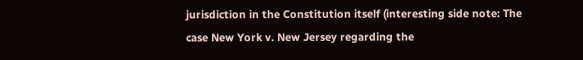jurisdiction in the Constitution itself (interesting side note: The
case New York v. New Jersey regarding the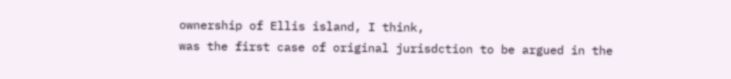ownership of Ellis island, I think,
was the first case of original jurisdction to be argued in the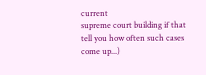current
supreme court building if that tell you how often such cases come up...)